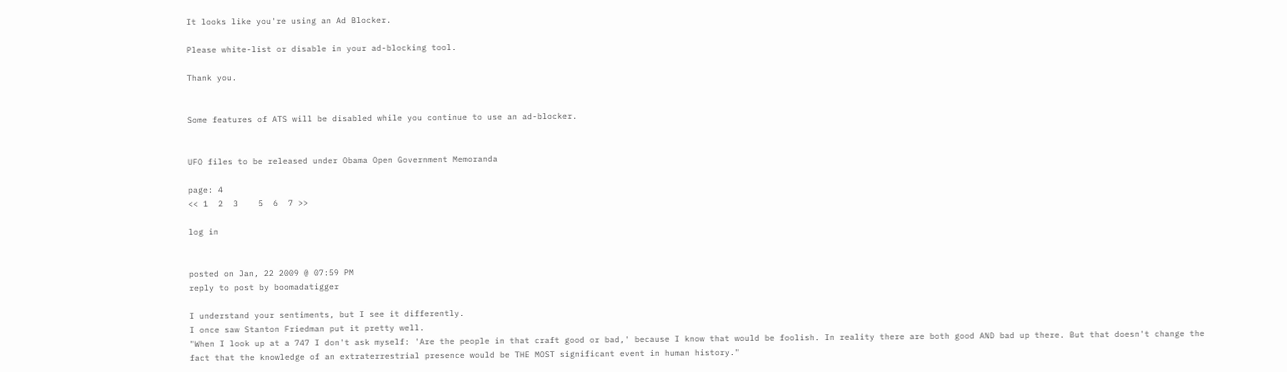It looks like you're using an Ad Blocker.

Please white-list or disable in your ad-blocking tool.

Thank you.


Some features of ATS will be disabled while you continue to use an ad-blocker.


UFO files to be released under Obama Open Government Memoranda

page: 4
<< 1  2  3    5  6  7 >>

log in


posted on Jan, 22 2009 @ 07:59 PM
reply to post by boomadatigger

I understand your sentiments, but I see it differently.
I once saw Stanton Friedman put it pretty well.
"When I look up at a 747 I don't ask myself: 'Are the people in that craft good or bad,' because I know that would be foolish. In reality there are both good AND bad up there. But that doesn't change the fact that the knowledge of an extraterrestrial presence would be THE MOST significant event in human history."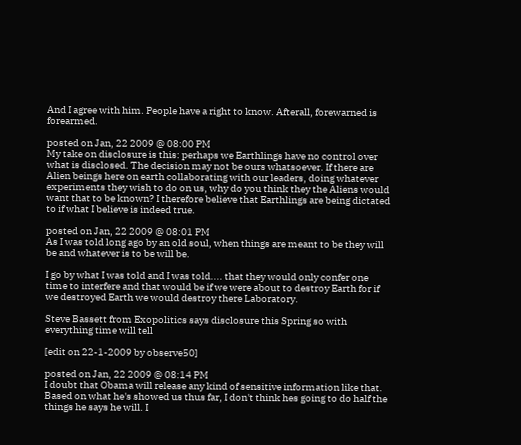And I agree with him. People have a right to know. Afterall, forewarned is forearmed.

posted on Jan, 22 2009 @ 08:00 PM
My take on disclosure is this: perhaps we Earthlings have no control over what is disclosed. The decision may not be ours whatsoever. If there are Alien beings here on earth collaborating with our leaders, doing whatever experiments they wish to do on us, why do you think they the Aliens would want that to be known? I therefore believe that Earthlings are being dictated to if what I believe is indeed true.

posted on Jan, 22 2009 @ 08:01 PM
As I was told long ago by an old soul, when things are meant to be they will be and whatever is to be will be.

I go by what I was told and I was told.... that they would only confer one time to interfere and that would be if we were about to destroy Earth for if we destroyed Earth we would destroy there Laboratory.

Steve Bassett from Exopolitics says disclosure this Spring so with everything time will tell

[edit on 22-1-2009 by observe50]

posted on Jan, 22 2009 @ 08:14 PM
I doubt that Obama will release any kind of sensitive information like that. Based on what he's showed us thus far, I don't think hes going to do half the things he says he will. I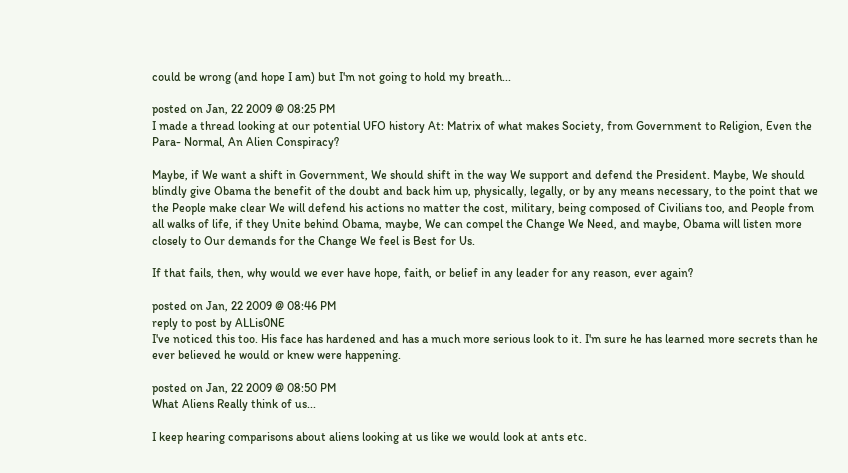could be wrong (and hope I am) but I'm not going to hold my breath...

posted on Jan, 22 2009 @ 08:25 PM
I made a thread looking at our potential UFO history At: Matrix of what makes Society, from Government to Religion, Even the Para- Normal, An Alien Conspiracy?

Maybe, if We want a shift in Government, We should shift in the way We support and defend the President. Maybe, We should blindly give Obama the benefit of the doubt and back him up, physically, legally, or by any means necessary, to the point that we the People make clear We will defend his actions no matter the cost, military, being composed of Civilians too, and People from all walks of life, if they Unite behind Obama, maybe, We can compel the Change We Need, and maybe, Obama will listen more closely to Our demands for the Change We feel is Best for Us.

If that fails, then, why would we ever have hope, faith, or belief in any leader for any reason, ever again?

posted on Jan, 22 2009 @ 08:46 PM
reply to post by ALLis0NE
I've noticed this too. His face has hardened and has a much more serious look to it. I'm sure he has learned more secrets than he ever believed he would or knew were happening.

posted on Jan, 22 2009 @ 08:50 PM
What Aliens Really think of us...

I keep hearing comparisons about aliens looking at us like we would look at ants etc.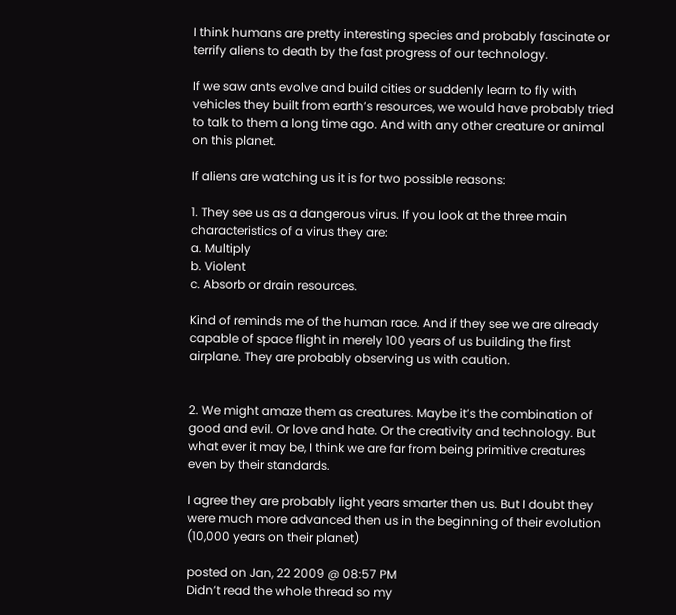I think humans are pretty interesting species and probably fascinate or terrify aliens to death by the fast progress of our technology.

If we saw ants evolve and build cities or suddenly learn to fly with vehicles they built from earth’s resources, we would have probably tried to talk to them a long time ago. And with any other creature or animal on this planet.

If aliens are watching us it is for two possible reasons:

1. They see us as a dangerous virus. If you look at the three main characteristics of a virus they are:
a. Multiply
b. Violent
c. Absorb or drain resources.

Kind of reminds me of the human race. And if they see we are already capable of space flight in merely 100 years of us building the first airplane. They are probably observing us with caution.


2. We might amaze them as creatures. Maybe it’s the combination of good and evil. Or love and hate. Or the creativity and technology. But what ever it may be, I think we are far from being primitive creatures even by their standards.

I agree they are probably light years smarter then us. But I doubt they were much more advanced then us in the beginning of their evolution (10,000 years on their planet)

posted on Jan, 22 2009 @ 08:57 PM
Didn’t read the whole thread so my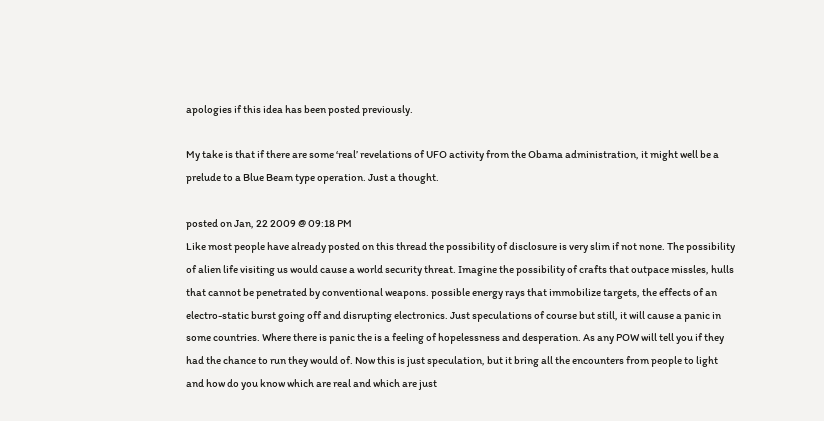apologies if this idea has been posted previously.

My take is that if there are some ‘real’ revelations of UFO activity from the Obama administration, it might well be a prelude to a Blue Beam type operation. Just a thought.

posted on Jan, 22 2009 @ 09:18 PM
Like most people have already posted on this thread the possibility of disclosure is very slim if not none. The possibility of alien life visiting us would cause a world security threat. Imagine the possibility of crafts that outpace missles, hulls that cannot be penetrated by conventional weapons. possible energy rays that immobilize targets, the effects of an electro-static burst going off and disrupting electronics. Just speculations of course but still, it will cause a panic in some countries. Where there is panic the is a feeling of hopelessness and desperation. As any POW will tell you if they had the chance to run they would of. Now this is just speculation, but it bring all the encounters from people to light and how do you know which are real and which are just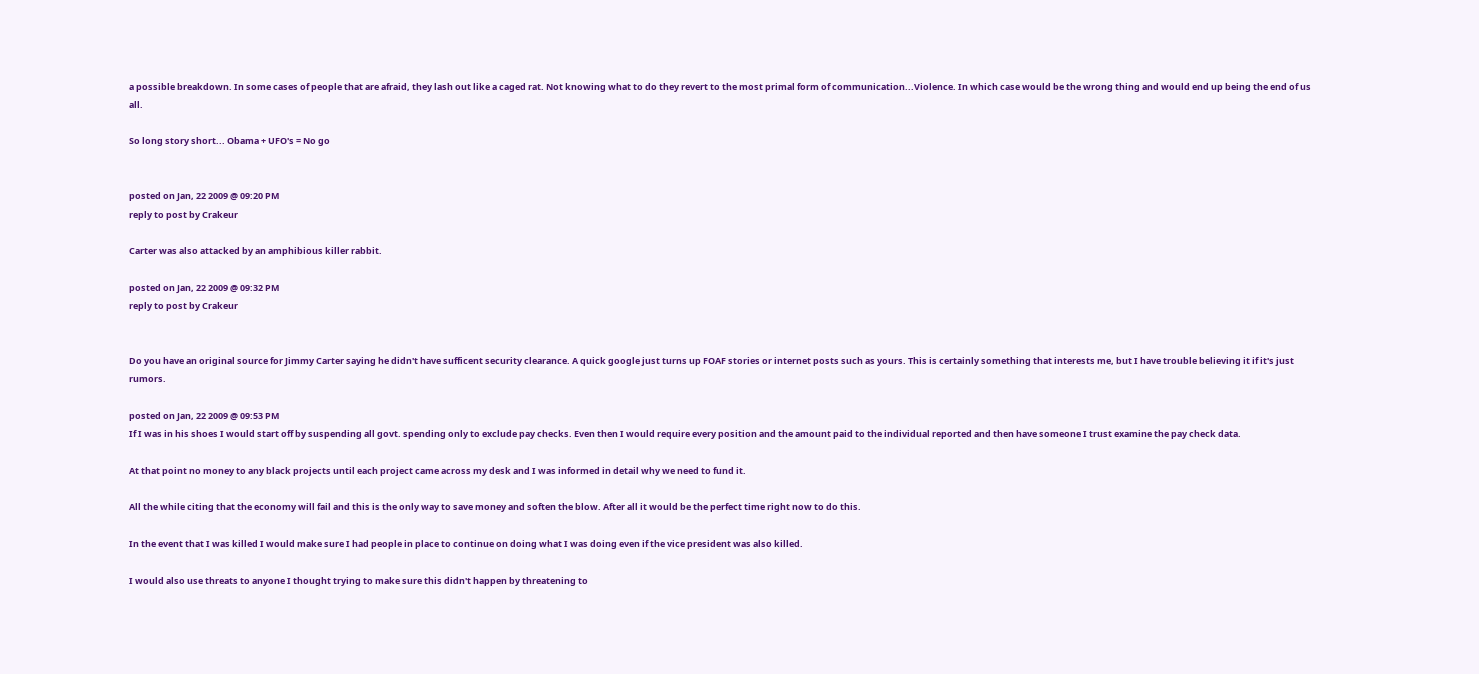a possible breakdown. In some cases of people that are afraid, they lash out like a caged rat. Not knowing what to do they revert to the most primal form of communication...Violence. In which case would be the wrong thing and would end up being the end of us all.

So long story short... Obama + UFO's = No go


posted on Jan, 22 2009 @ 09:20 PM
reply to post by Crakeur

Carter was also attacked by an amphibious killer rabbit.

posted on Jan, 22 2009 @ 09:32 PM
reply to post by Crakeur


Do you have an original source for Jimmy Carter saying he didn't have sufficent security clearance. A quick google just turns up FOAF stories or internet posts such as yours. This is certainly something that interests me, but I have trouble believing it if it's just rumors.

posted on Jan, 22 2009 @ 09:53 PM
If I was in his shoes I would start off by suspending all govt. spending only to exclude pay checks. Even then I would require every position and the amount paid to the individual reported and then have someone I trust examine the pay check data.

At that point no money to any black projects until each project came across my desk and I was informed in detail why we need to fund it.

All the while citing that the economy will fail and this is the only way to save money and soften the blow. After all it would be the perfect time right now to do this.

In the event that I was killed I would make sure I had people in place to continue on doing what I was doing even if the vice president was also killed.

I would also use threats to anyone I thought trying to make sure this didn't happen by threatening to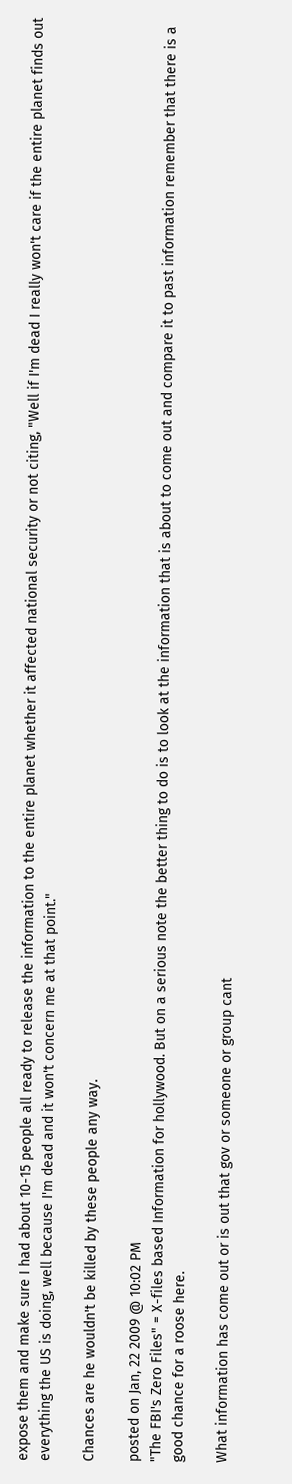expose them and make sure I had about 10-15 people all ready to release the information to the entire planet whether it affected national security or not citing, "Well if I'm dead I really won't care if the entire planet finds out everything the US is doing, well because I'm dead and it won't concern me at that point."

Chances are he wouldn't be killed by these people any way.

posted on Jan, 22 2009 @ 10:02 PM
"The FBI's Zero Files" = X-files based Information for hollywood. But on a serious note the better thing to do is to look at the information that is about to come out and compare it to past information remember that there is a good chance for a roose here.

What information has come out or is out that gov or someone or group cant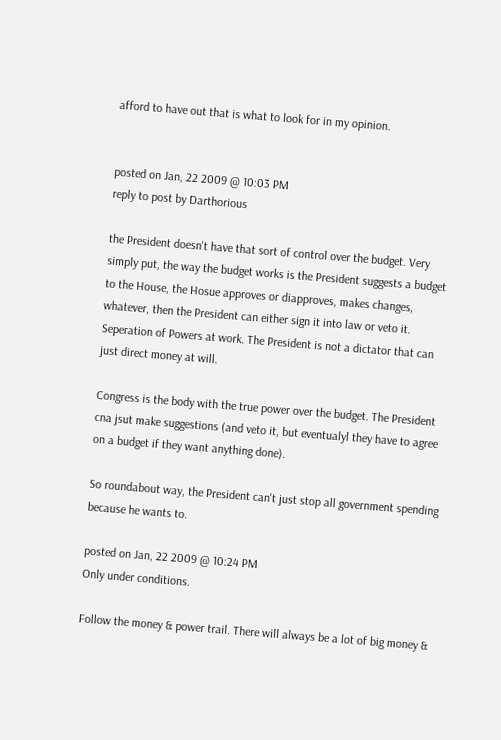afford to have out that is what to look for in my opinion.


posted on Jan, 22 2009 @ 10:03 PM
reply to post by Darthorious

the President doesn't have that sort of control over the budget. Very simply put, the way the budget works is the President suggests a budget to the House, the Hosue approves or diapproves, makes changes, whatever, then the President can either sign it into law or veto it. Seperation of Powers at work. The President is not a dictator that can just direct money at will.

Congress is the body with the true power over the budget. The President cna jsut make suggestions (and veto it, but eventualyl they have to agree on a budget if they want anything done).

So roundabout way, the President can't just stop all government spending because he wants to.

posted on Jan, 22 2009 @ 10:24 PM
Only under conditions.

Follow the money & power trail. There will always be a lot of big money &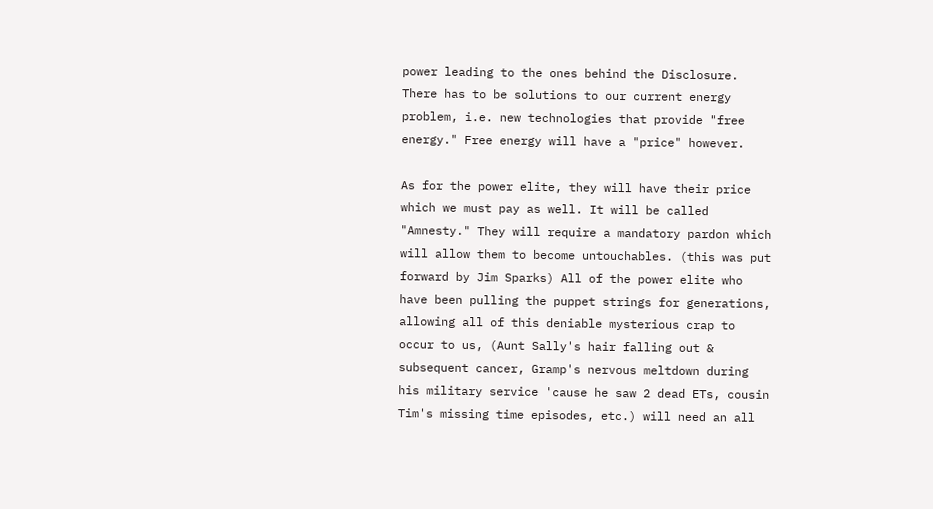power leading to the ones behind the Disclosure. There has to be solutions to our current energy problem, i.e. new technologies that provide "free energy." Free energy will have a "price" however.

As for the power elite, they will have their price which we must pay as well. It will be called "Amnesty." They will require a mandatory pardon which will allow them to become untouchables. (this was put forward by Jim Sparks) All of the power elite who have been pulling the puppet strings for generations, allowing all of this deniable mysterious crap to occur to us, (Aunt Sally's hair falling out & subsequent cancer, Gramp's nervous meltdown during his military service 'cause he saw 2 dead ETs, cousin Tim's missing time episodes, etc.) will need an all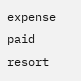expense paid resort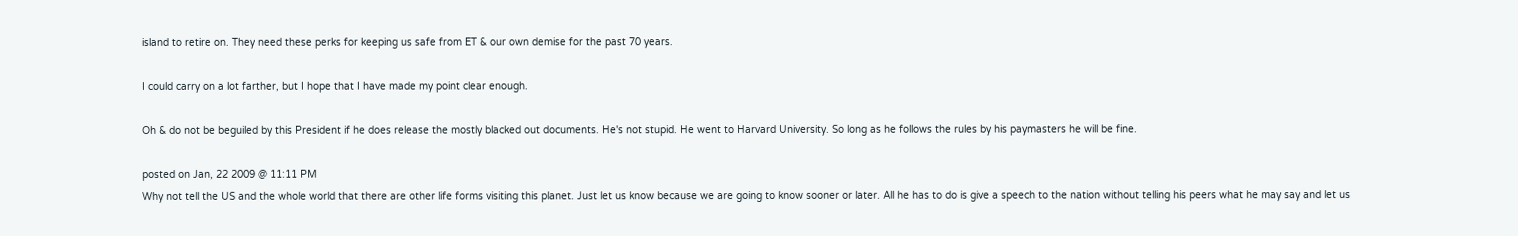island to retire on. They need these perks for keeping us safe from ET & our own demise for the past 70 years.

I could carry on a lot farther, but I hope that I have made my point clear enough.

Oh & do not be beguiled by this President if he does release the mostly blacked out documents. He's not stupid. He went to Harvard University. So long as he follows the rules by his paymasters he will be fine.

posted on Jan, 22 2009 @ 11:11 PM
Why not tell the US and the whole world that there are other life forms visiting this planet. Just let us know because we are going to know sooner or later. All he has to do is give a speech to the nation without telling his peers what he may say and let us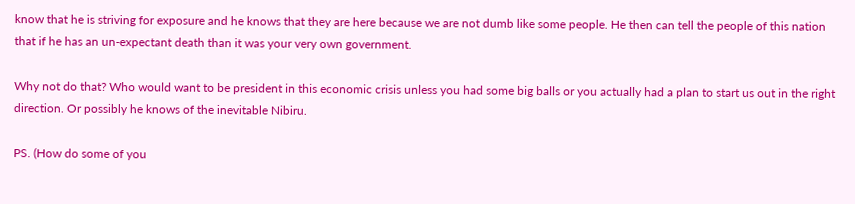know that he is striving for exposure and he knows that they are here because we are not dumb like some people. He then can tell the people of this nation that if he has an un-expectant death than it was your very own government.

Why not do that? Who would want to be president in this economic crisis unless you had some big balls or you actually had a plan to start us out in the right direction. Or possibly he knows of the inevitable Nibiru.

PS. (How do some of you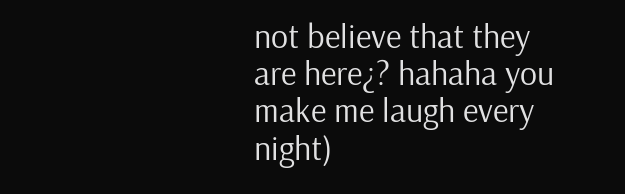not believe that they are here¿? hahaha you make me laugh every night)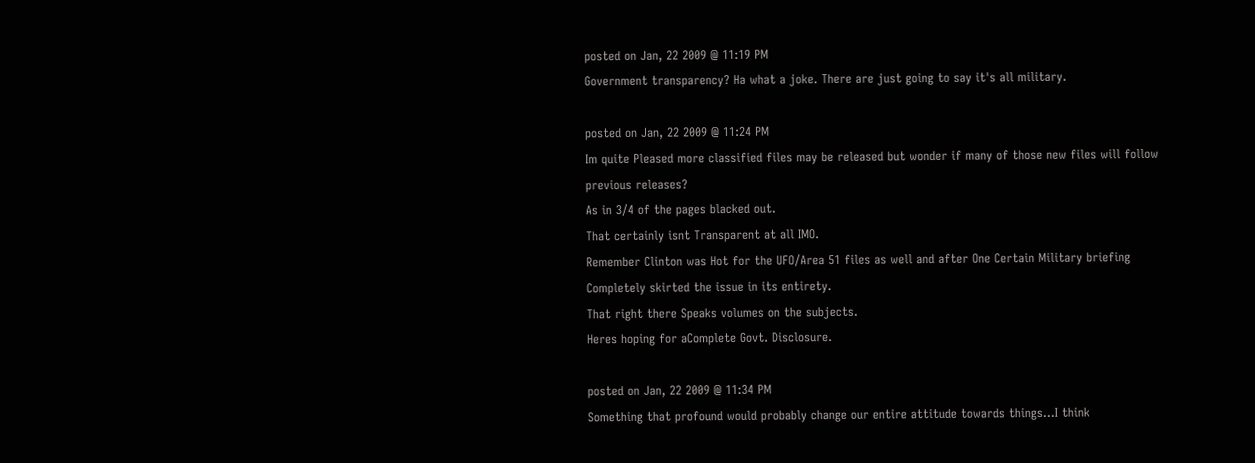posted on Jan, 22 2009 @ 11:19 PM
Government transparency? Ha what a joke. There are just going to say it's all military.

posted on Jan, 22 2009 @ 11:24 PM
Im quite Pleased more classified files may be released but wonder if many of those new files will follow previous releases?
As in 3/4 of the pages blacked out.
That certainly isnt Transparent at all IMO.
Remember Clinton was Hot for the UFO/Area 51 files as well and after One Certain Military briefing Completely skirted the issue in its entirety.
That right there Speaks volumes on the subjects.
Heres hoping for aComplete Govt. Disclosure.

posted on Jan, 22 2009 @ 11:34 PM
Something that profound would probably change our entire attitude towards things...I think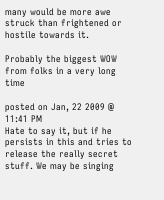many would be more awe struck than frightened or hostile towards it.

Probably the biggest WOW from folks in a very long time

posted on Jan, 22 2009 @ 11:41 PM
Hate to say it, but if he persists in this and tries to release the really secret stuff. We may be singing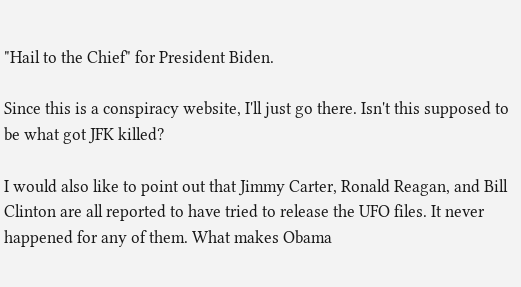"Hail to the Chief" for President Biden.

Since this is a conspiracy website, I'll just go there. Isn't this supposed to be what got JFK killed?

I would also like to point out that Jimmy Carter, Ronald Reagan, and Bill Clinton are all reported to have tried to release the UFO files. It never happened for any of them. What makes Obama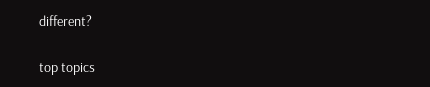different?

top topics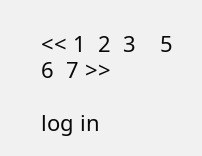<< 1  2  3    5  6  7 >>

log in